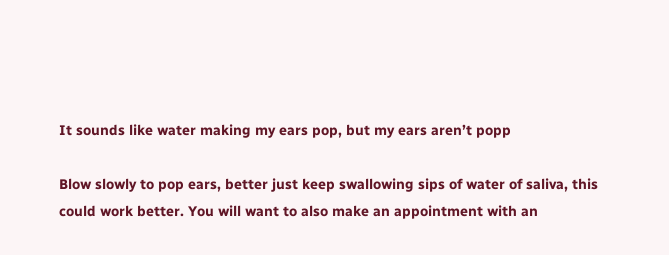It sounds like water making my ears pop, but my ears aren’t popp

Blow slowly to pop ears, better just keep swallowing sips of water of saliva, this could work better. You will want to also make an appointment with an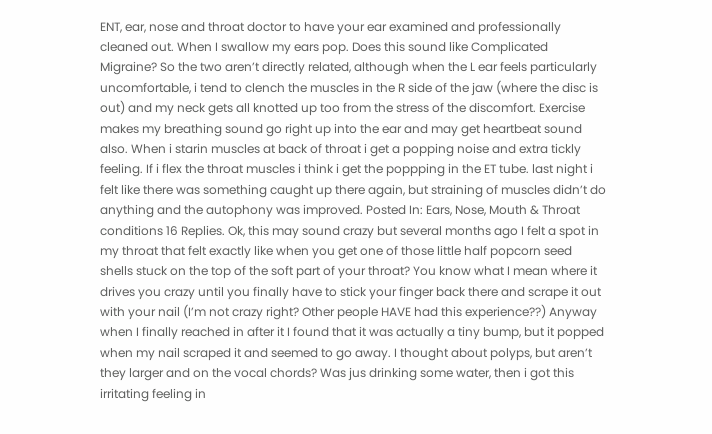ENT, ear, nose and throat doctor to have your ear examined and professionally cleaned out. When I swallow my ears pop. Does this sound like Complicated Migraine? So the two aren’t directly related, although when the L ear feels particularly uncomfortable, i tend to clench the muscles in the R side of the jaw (where the disc is out) and my neck gets all knotted up too from the stress of the discomfort. Exercise makes my breathing sound go right up into the ear and may get heartbeat sound also. When i starin muscles at back of throat i get a popping noise and extra tickly feeling. If i flex the throat muscles i think i get the poppping in the ET tube. last night i felt like there was something caught up there again, but straining of muscles didn’t do anything and the autophony was improved. Posted In: Ears, Nose, Mouth & Throat conditions 16 Replies. Ok, this may sound crazy but several months ago I felt a spot in my throat that felt exactly like when you get one of those little half popcorn seed shells stuck on the top of the soft part of your throat? You know what I mean where it drives you crazy until you finally have to stick your finger back there and scrape it out with your nail (I’m not crazy right? Other people HAVE had this experience??) Anyway when I finally reached in after it I found that it was actually a tiny bump, but it popped when my nail scraped it and seemed to go away. I thought about polyps, but aren’t they larger and on the vocal chords? Was jus drinking some water, then i got this irritating feeling in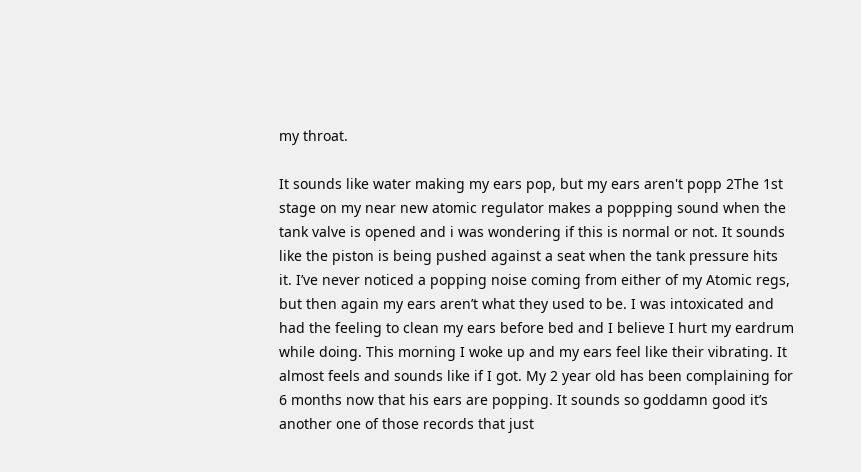my throat.

It sounds like water making my ears pop, but my ears aren't popp 2The 1st stage on my near new atomic regulator makes a poppping sound when the tank valve is opened and i was wondering if this is normal or not. It sounds like the piston is being pushed against a seat when the tank pressure hits it. I’ve never noticed a popping noise coming from either of my Atomic regs, but then again my ears aren’t what they used to be. I was intoxicated and had the feeling to clean my ears before bed and I believe I hurt my eardrum while doing. This morning I woke up and my ears feel like their vibrating. It almost feels and sounds like if I got. My 2 year old has been complaining for 6 months now that his ears are popping. It sounds so goddamn good it’s another one of those records that just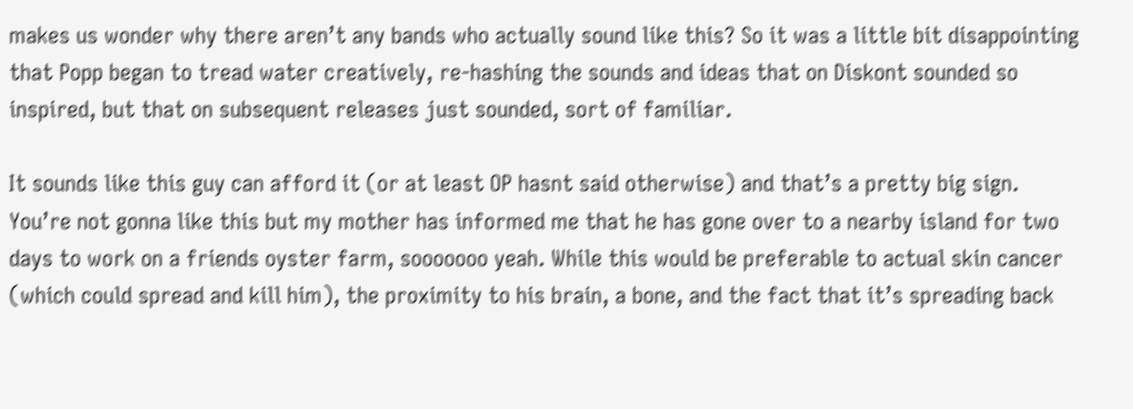makes us wonder why there aren’t any bands who actually sound like this? So it was a little bit disappointing that Popp began to tread water creatively, re-hashing the sounds and ideas that on Diskont sounded so inspired, but that on subsequent releases just sounded, sort of familiar.

It sounds like this guy can afford it (or at least OP hasnt said otherwise) and that’s a pretty big sign. You’re not gonna like this but my mother has informed me that he has gone over to a nearby island for two days to work on a friends oyster farm, sooooooo yeah. While this would be preferable to actual skin cancer (which could spread and kill him), the proximity to his brain, a bone, and the fact that it’s spreading back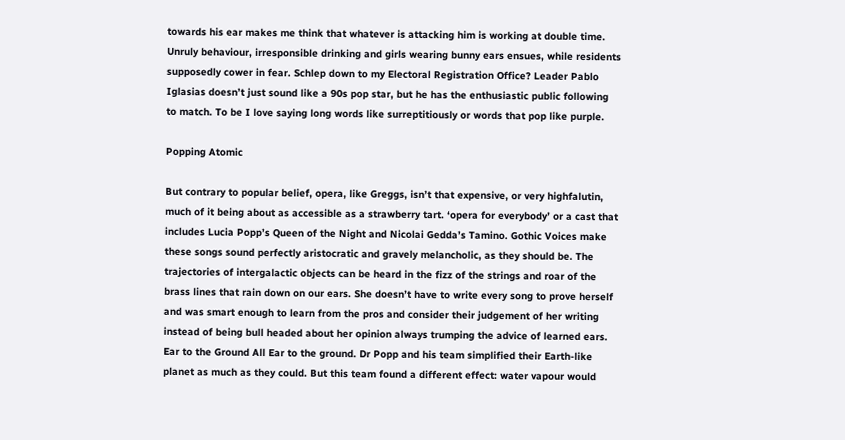towards his ear makes me think that whatever is attacking him is working at double time. Unruly behaviour, irresponsible drinking and girls wearing bunny ears ensues, while residents supposedly cower in fear. Schlep down to my Electoral Registration Office? Leader Pablo Iglasias doesn’t just sound like a 90s pop star, but he has the enthusiastic public following to match. To be I love saying long words like surreptitiously or words that pop like purple.

Popping Atomic

But contrary to popular belief, opera, like Greggs, isn’t that expensive, or very highfalutin, much of it being about as accessible as a strawberry tart. ‘opera for everybody’ or a cast that includes Lucia Popp’s Queen of the Night and Nicolai Gedda’s Tamino. Gothic Voices make these songs sound perfectly aristocratic and gravely melancholic, as they should be. The trajectories of intergalactic objects can be heard in the fizz of the strings and roar of the brass lines that rain down on our ears. She doesn’t have to write every song to prove herself and was smart enough to learn from the pros and consider their judgement of her writing instead of being bull headed about her opinion always trumping the advice of learned ears. Ear to the Ground All Ear to the ground. Dr Popp and his team simplified their Earth-like planet as much as they could. But this team found a different effect: water vapour would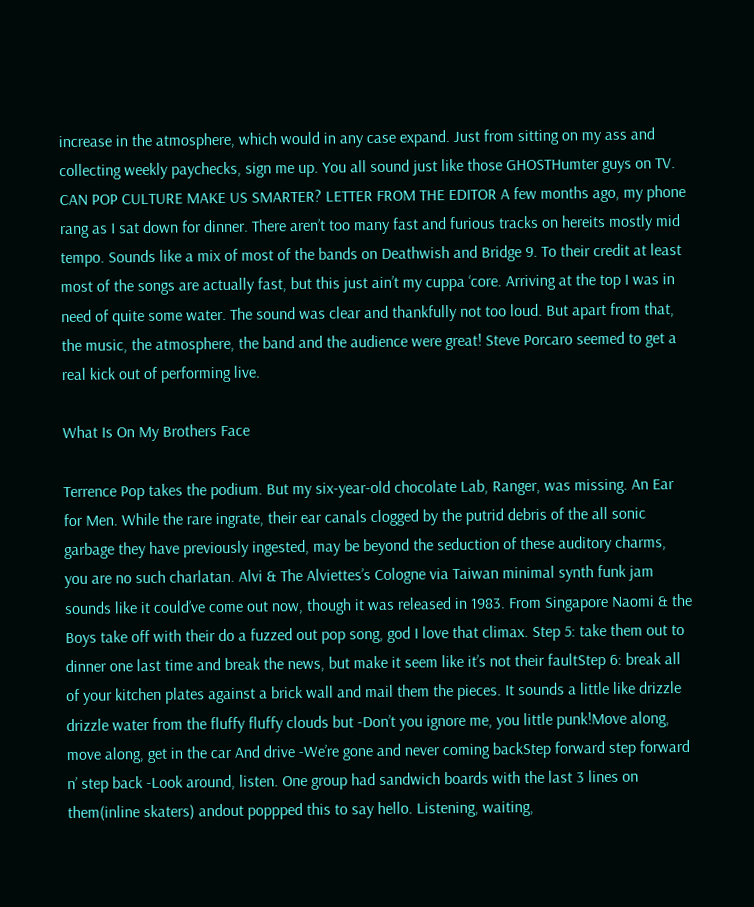increase in the atmosphere, which would in any case expand. Just from sitting on my ass and collecting weekly paychecks, sign me up. You all sound just like those GHOSTHumter guys on TV. CAN POP CULTURE MAKE US SMARTER? LETTER FROM THE EDITOR A few months ago, my phone rang as I sat down for dinner. There aren’t too many fast and furious tracks on hereits mostly mid tempo. Sounds like a mix of most of the bands on Deathwish and Bridge 9. To their credit at least most of the songs are actually fast, but this just ain’t my cuppa ‘core. Arriving at the top I was in need of quite some water. The sound was clear and thankfully not too loud. But apart from that, the music, the atmosphere, the band and the audience were great! Steve Porcaro seemed to get a real kick out of performing live.

What Is On My Brothers Face

Terrence Pop takes the podium. But my six-year-old chocolate Lab, Ranger, was missing. An Ear for Men. While the rare ingrate, their ear canals clogged by the putrid debris of the all sonic garbage they have previously ingested, may be beyond the seduction of these auditory charms, you are no such charlatan. Alvi & The Alviettes’s Cologne via Taiwan minimal synth funk jam sounds like it could’ve come out now, though it was released in 1983. From Singapore Naomi & the Boys take off with their do a fuzzed out pop song, god I love that climax. Step 5: take them out to dinner one last time and break the news, but make it seem like it’s not their faultStep 6: break all of your kitchen plates against a brick wall and mail them the pieces. It sounds a little like drizzle drizzle water from the fluffy fluffy clouds but -Don’t you ignore me, you little punk!Move along, move along, get in the car And drive -We’re gone and never coming backStep forward step forward n’ step back -Look around, listen. One group had sandwich boards with the last 3 lines on them(inline skaters) andout poppped this to say hello. Listening, waiting,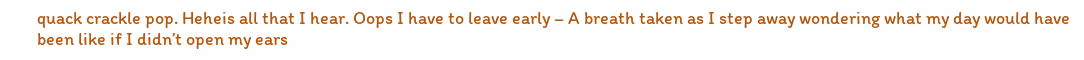quack crackle pop. Heheis all that I hear. Oops I have to leave early – A breath taken as I step away wondering what my day would have been like if I didn’t open my ears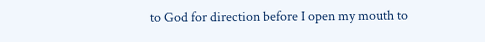to God for direction before I open my mouth to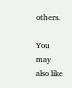others.

You may also like